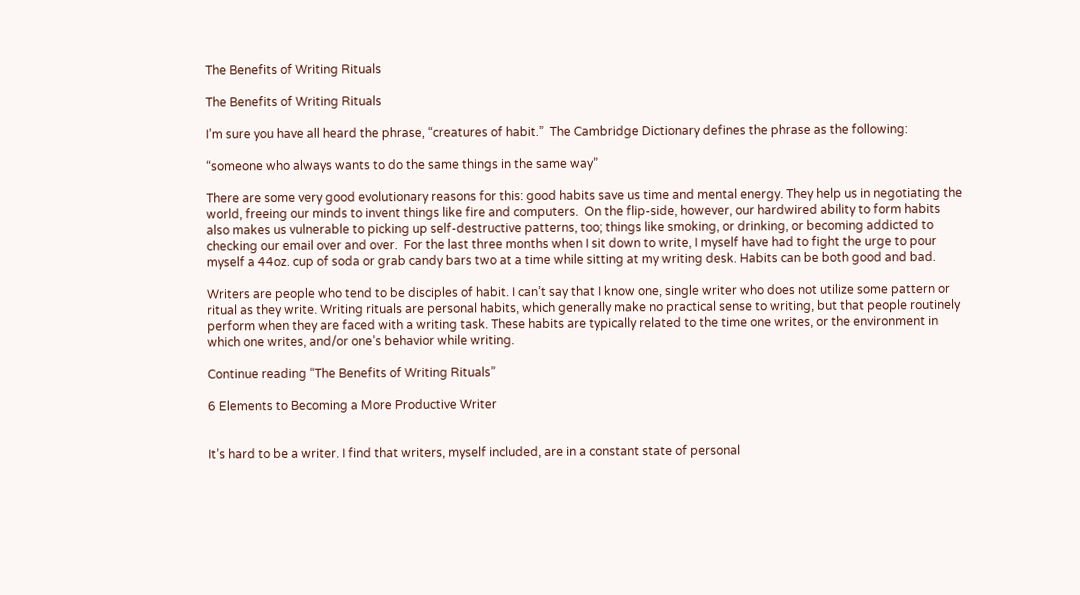The Benefits of Writing Rituals

The Benefits of Writing Rituals

I’m sure you have all heard the phrase, “creatures of habit.”  The Cambridge Dictionary defines the phrase as the following:

“someone who always wants to do the same things in the same way”

There are some very good evolutionary reasons for this: good habits save us time and mental energy. They help us in negotiating the world, freeing our minds to invent things like fire and computers.  On the flip-side, however, our hardwired ability to form habits also makes us vulnerable to picking up self-destructive patterns, too; things like smoking, or drinking, or becoming addicted to checking our email over and over.  For the last three months when I sit down to write, I myself have had to fight the urge to pour myself a 44oz. cup of soda or grab candy bars two at a time while sitting at my writing desk. Habits can be both good and bad.

Writers are people who tend to be disciples of habit. I can’t say that I know one, single writer who does not utilize some pattern or ritual as they write. Writing rituals are personal habits, which generally make no practical sense to writing, but that people routinely perform when they are faced with a writing task. These habits are typically related to the time one writes, or the environment in which one writes, and/or one’s behavior while writing.

Continue reading “The Benefits of Writing Rituals”

6 Elements to Becoming a More Productive Writer


It’s hard to be a writer. I find that writers, myself included, are in a constant state of personal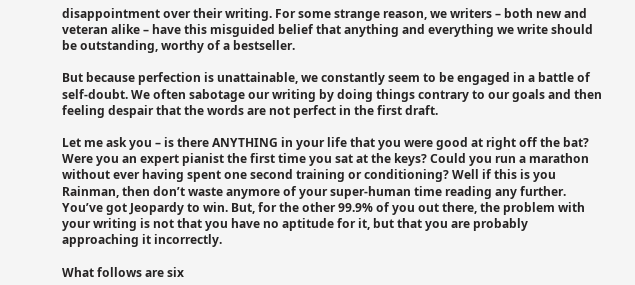disappointment over their writing. For some strange reason, we writers – both new and veteran alike – have this misguided belief that anything and everything we write should be outstanding, worthy of a bestseller.

But because perfection is unattainable, we constantly seem to be engaged in a battle of self-doubt. We often sabotage our writing by doing things contrary to our goals and then feeling despair that the words are not perfect in the first draft.

Let me ask you – is there ANYTHING in your life that you were good at right off the bat? Were you an expert pianist the first time you sat at the keys? Could you run a marathon without ever having spent one second training or conditioning? Well if this is you Rainman, then don’t waste anymore of your super-human time reading any further. You’ve got Jeopardy to win. But, for the other 99.9% of you out there, the problem with your writing is not that you have no aptitude for it, but that you are probably approaching it incorrectly.

What follows are six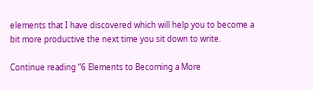elements that I have discovered which will help you to become a bit more productive the next time you sit down to write.

Continue reading “6 Elements to Becoming a More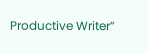Productive Writer”